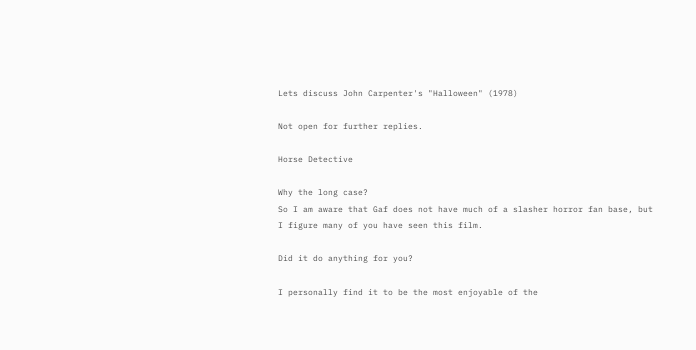Lets discuss John Carpenter's "Halloween" (1978)

Not open for further replies.

Horse Detective

Why the long case?
So I am aware that Gaf does not have much of a slasher horror fan base, but I figure many of you have seen this film.

Did it do anything for you?

I personally find it to be the most enjoyable of the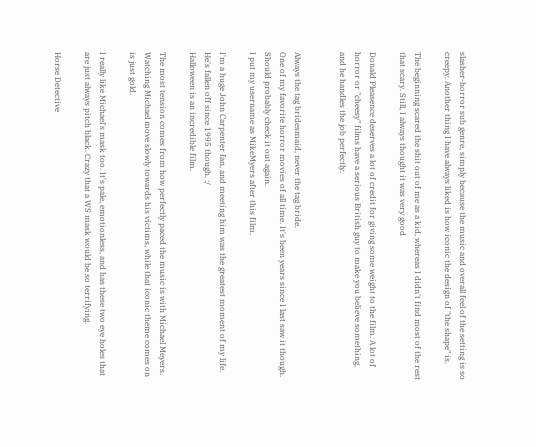slasher-horror sub genre, simply because the music and overall feel of the setting is so creepy. Another thing I have always liked is how iconic the design of "the shape" is.

The beginning scared the shit out of me as a kid, whereas I didn't find most of the rest that scary. Still, I always thought it was very good

Donald Pleasence deserves a lot of credit for giving some weight to the film. A lot of horror or "cheesy" films have a serious British guy to make you believe something, and he handles the job perfectly.


Always the tag bridesmaid, never the tag bride.
One of my favorite horror movies of all time. It's been years since I last saw it though. Should probably check it out again.
I put my username as MikeMyers after this film.

I'm a huge John Carpenter fan, and meeting him was the greatest moment of my life. He's fallen off since 1995 though. :/
Halloween is an incredible film.

The most tension comes from how perfectly paced the music is with Michael Meyers. Watching Michael move slowly towards his victims, while that iconic theme comes on is just gold.

I really like Michael's mask too. It's pale, emotionless, and has these two eye holes that are just always pitch black. Crazy that a WS mask would be so terrifying.

Horse Detective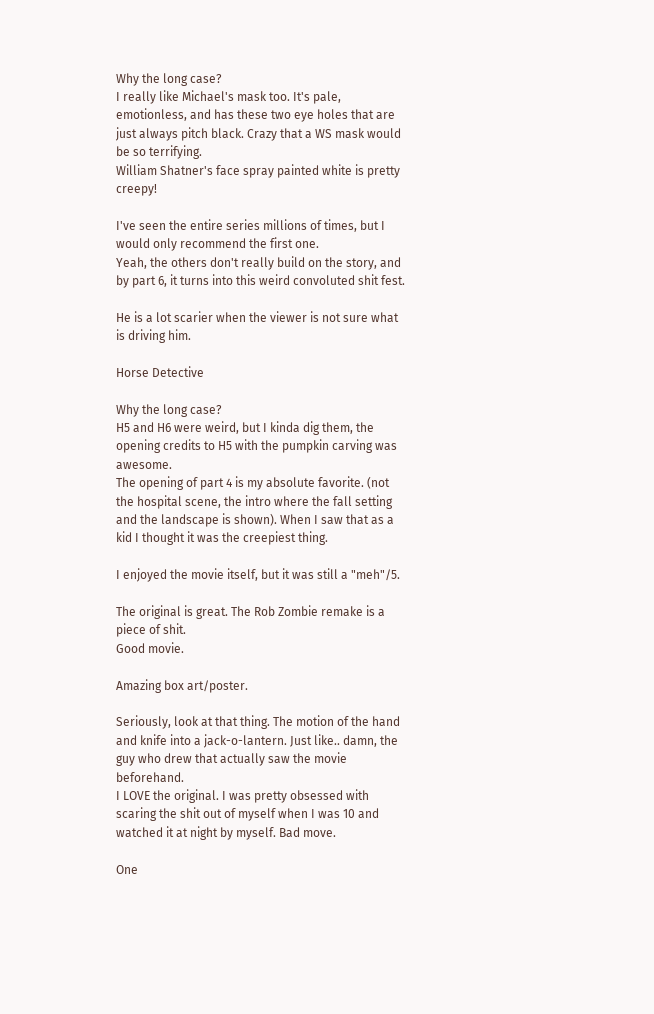Why the long case?
I really like Michael's mask too. It's pale, emotionless, and has these two eye holes that are just always pitch black. Crazy that a WS mask would be so terrifying.
William Shatner's face spray painted white is pretty creepy!

I've seen the entire series millions of times, but I would only recommend the first one.
Yeah, the others don't really build on the story, and by part 6, it turns into this weird convoluted shit fest.

He is a lot scarier when the viewer is not sure what is driving him.

Horse Detective

Why the long case?
H5 and H6 were weird, but I kinda dig them, the opening credits to H5 with the pumpkin carving was awesome.
The opening of part 4 is my absolute favorite. (not the hospital scene, the intro where the fall setting and the landscape is shown). When I saw that as a kid I thought it was the creepiest thing.

I enjoyed the movie itself, but it was still a "meh"/5.

The original is great. The Rob Zombie remake is a piece of shit.
Good movie.

Amazing box art/poster.

Seriously, look at that thing. The motion of the hand and knife into a jack-o-lantern. Just like.. damn, the guy who drew that actually saw the movie beforehand.
I LOVE the original. I was pretty obsessed with scaring the shit out of myself when I was 10 and watched it at night by myself. Bad move.

One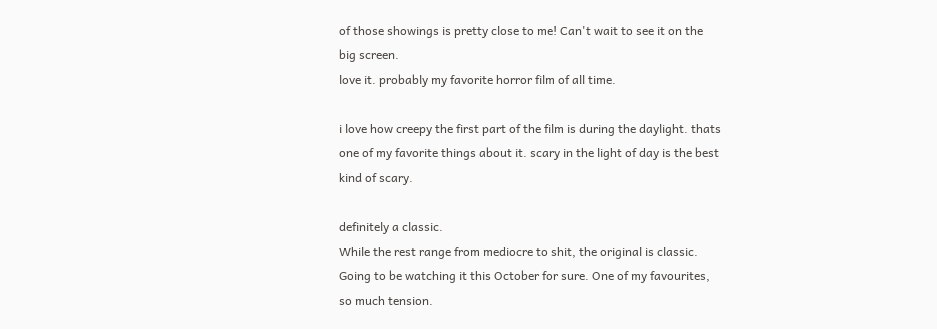of those showings is pretty close to me! Can't wait to see it on the big screen.
love it. probably my favorite horror film of all time.

i love how creepy the first part of the film is during the daylight. thats one of my favorite things about it. scary in the light of day is the best kind of scary.

definitely a classic.
While the rest range from mediocre to shit, the original is classic. Going to be watching it this October for sure. One of my favourites, so much tension.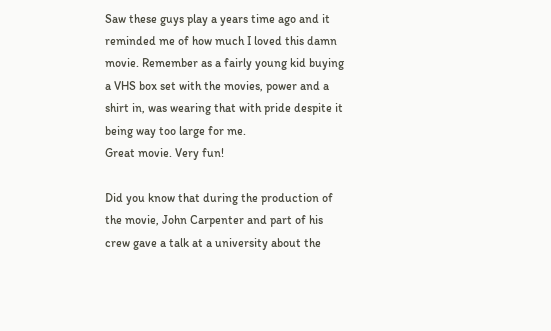Saw these guys play a years time ago and it reminded me of how much I loved this damn movie. Remember as a fairly young kid buying a VHS box set with the movies, power and a shirt in, was wearing that with pride despite it being way too large for me.
Great movie. Very fun!

Did you know that during the production of the movie, John Carpenter and part of his crew gave a talk at a university about the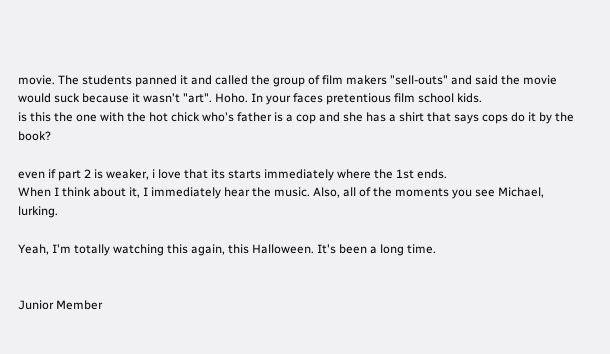movie. The students panned it and called the group of film makers "sell-outs" and said the movie would suck because it wasn't "art". Hoho. In your faces pretentious film school kids.
is this the one with the hot chick who's father is a cop and she has a shirt that says cops do it by the book?

even if part 2 is weaker, i love that its starts immediately where the 1st ends.
When I think about it, I immediately hear the music. Also, all of the moments you see Michael, lurking.

Yeah, I'm totally watching this again, this Halloween. It's been a long time.


Junior Member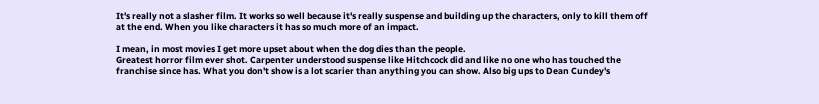It's really not a slasher film. It works so well because it's really suspense and building up the characters, only to kill them off at the end. When you like characters it has so much more of an impact.

I mean, in most movies I get more upset about when the dog dies than the people.
Greatest horror film ever shot. Carpenter understood suspense like Hitchcock did and like no one who has touched the franchise since has. What you don't show is a lot scarier than anything you can show. Also big ups to Dean Cundey's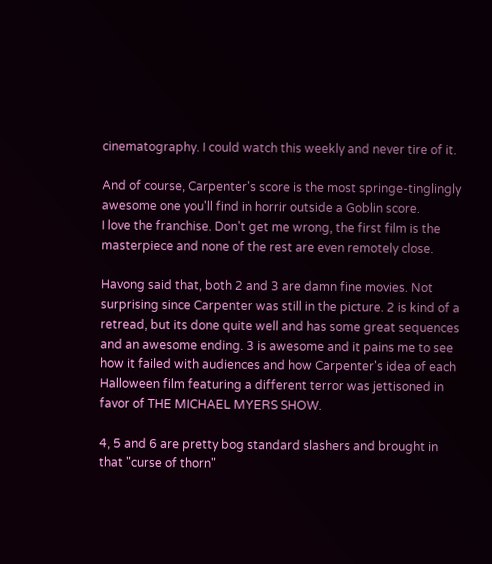cinematography. I could watch this weekly and never tire of it.

And of course, Carpenter's score is the most springe-tinglingly awesome one you'll find in horrir outside a Goblin score.
I love the franchise. Don't get me wrong, the first film is the masterpiece and none of the rest are even remotely close.

Havong said that, both 2 and 3 are damn fine movies. Not surprising since Carpenter was still in the picture. 2 is kind of a retread, but its done quite well and has some great sequences and an awesome ending. 3 is awesome and it pains me to see how it failed with audiences and how Carpenter's idea of each Halloween film featuring a different terror was jettisoned in favor of THE MICHAEL MYERS SHOW.

4, 5 and 6 are pretty bog standard slashers and brought in that "curse of thorn"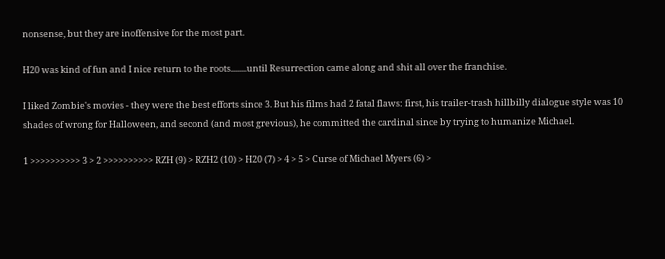nonsense, but they are inoffensive for the most part.

H20 was kind of fun and I nice return to the roots........until Resurrection came along and shit all over the franchise.

I liked Zombie's movies - they were the best efforts since 3. But his films had 2 fatal flaws: first, his trailer-trash hillbilly dialogue style was 10 shades of wrong for Halloween, and second (and most grevious), he committed the cardinal since by trying to humanize Michael.

1 >>>>>>>>>> 3 > 2 >>>>>>>>>> RZH (9) > RZH2 (10) > H20 (7) > 4 > 5 > Curse of Michael Myers (6) >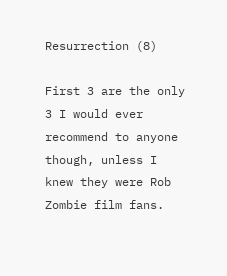Resurrection (8)

First 3 are the only 3 I would ever recommend to anyone though, unless I knew they were Rob Zombie film fans.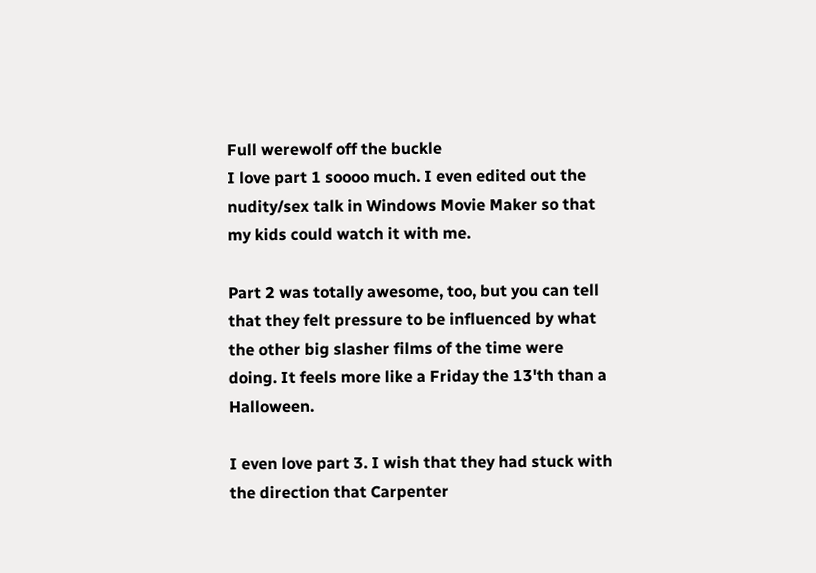Full werewolf off the buckle
I love part 1 soooo much. I even edited out the nudity/sex talk in Windows Movie Maker so that my kids could watch it with me.

Part 2 was totally awesome, too, but you can tell that they felt pressure to be influenced by what the other big slasher films of the time were doing. It feels more like a Friday the 13'th than a Halloween.

I even love part 3. I wish that they had stuck with the direction that Carpenter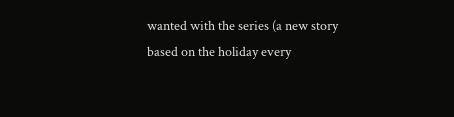wanted with the series (a new story based on the holiday every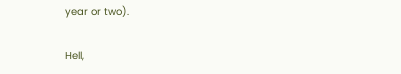year or two).

Hell,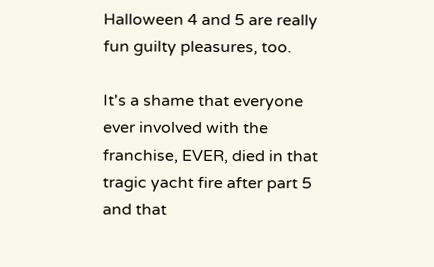Halloween 4 and 5 are really fun guilty pleasures, too.

It's a shame that everyone ever involved with the franchise, EVER, died in that tragic yacht fire after part 5 and that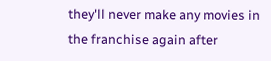they'll never make any movies in the franchise again after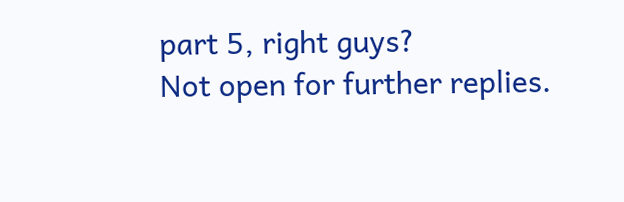part 5, right guys?
Not open for further replies.